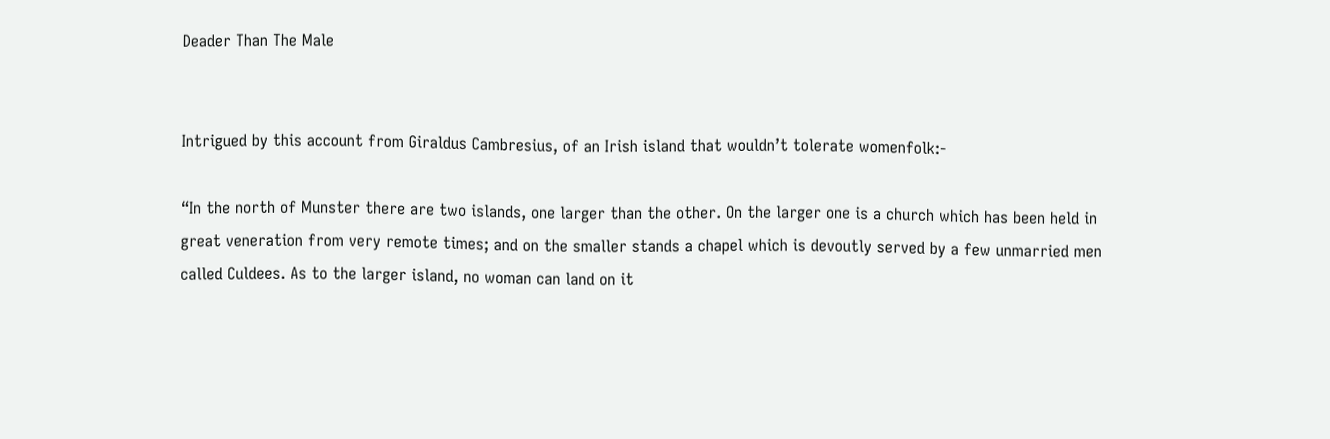Deader Than The Male


Intrigued by this account from Giraldus Cambresius, of an Irish island that wouldn’t tolerate womenfolk:-

“In the north of Munster there are two islands, one larger than the other. On the larger one is a church which has been held in great veneration from very remote times; and on the smaller stands a chapel which is devoutly served by a few unmarried men called Culdees. As to the larger island, no woman can land on it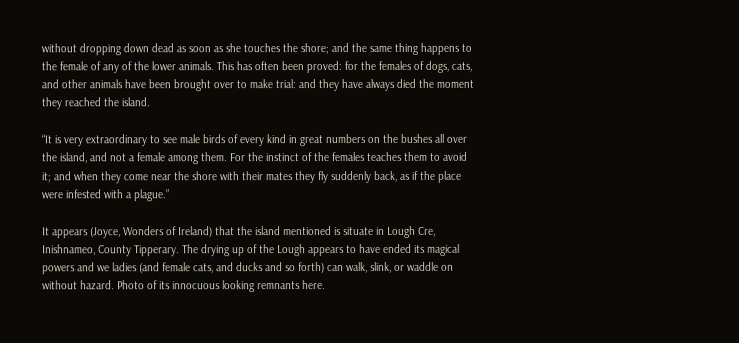without dropping down dead as soon as she touches the shore; and the same thing happens to the female of any of the lower animals. This has often been proved: for the females of dogs, cats, and other animals have been brought over to make trial: and they have always died the moment they reached the island.

“It is very extraordinary to see male birds of every kind in great numbers on the bushes all over the island, and not a female among them. For the instinct of the females teaches them to avoid it; and when they come near the shore with their mates they fly suddenly back, as if the place were infested with a plague.”

It appears (Joyce, Wonders of Ireland) that the island mentioned is situate in Lough Cre, Inishnameo, County Tipperary. The drying up of the Lough appears to have ended its magical powers and we ladies (and female cats, and ducks and so forth) can walk, slink, or waddle on without hazard. Photo of its innocuous looking remnants here.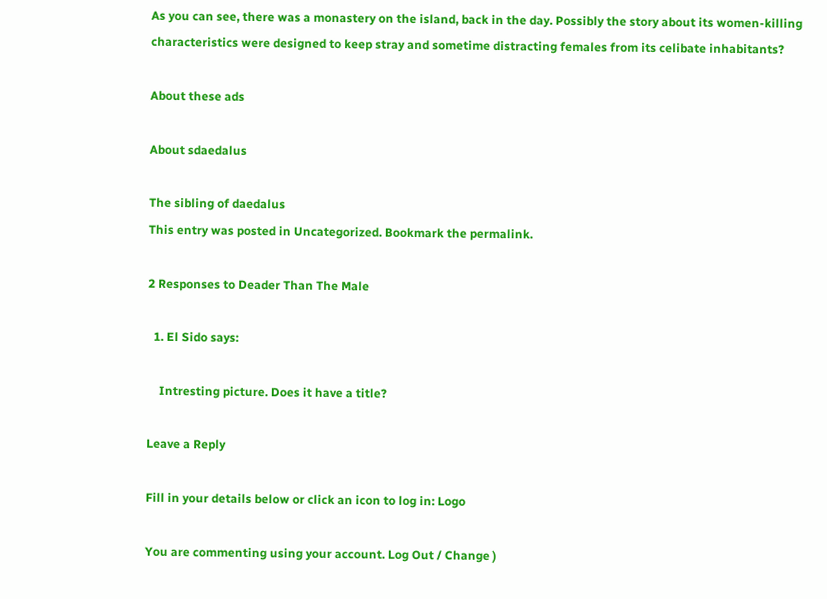As you can see, there was a monastery on the island, back in the day. Possibly the story about its women-killing characteristics were designed to keep stray and sometime distracting females from its celibate inhabitants?

About these ads

About sdaedalus

The sibling of daedalus
This entry was posted in Uncategorized. Bookmark the permalink.

2 Responses to Deader Than The Male

  1. El Sido says:

    Intresting picture. Does it have a title?

Leave a Reply

Fill in your details below or click an icon to log in: Logo

You are commenting using your account. Log Out / Change )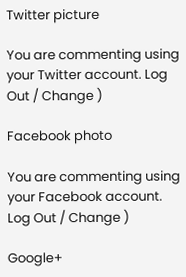Twitter picture

You are commenting using your Twitter account. Log Out / Change )

Facebook photo

You are commenting using your Facebook account. Log Out / Change )

Google+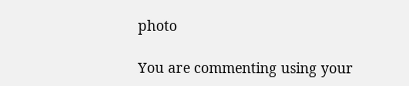photo

You are commenting using your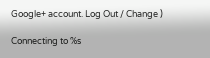Google+ account. Log Out / Change )

Connecting to %s